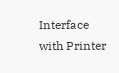Interface with Printer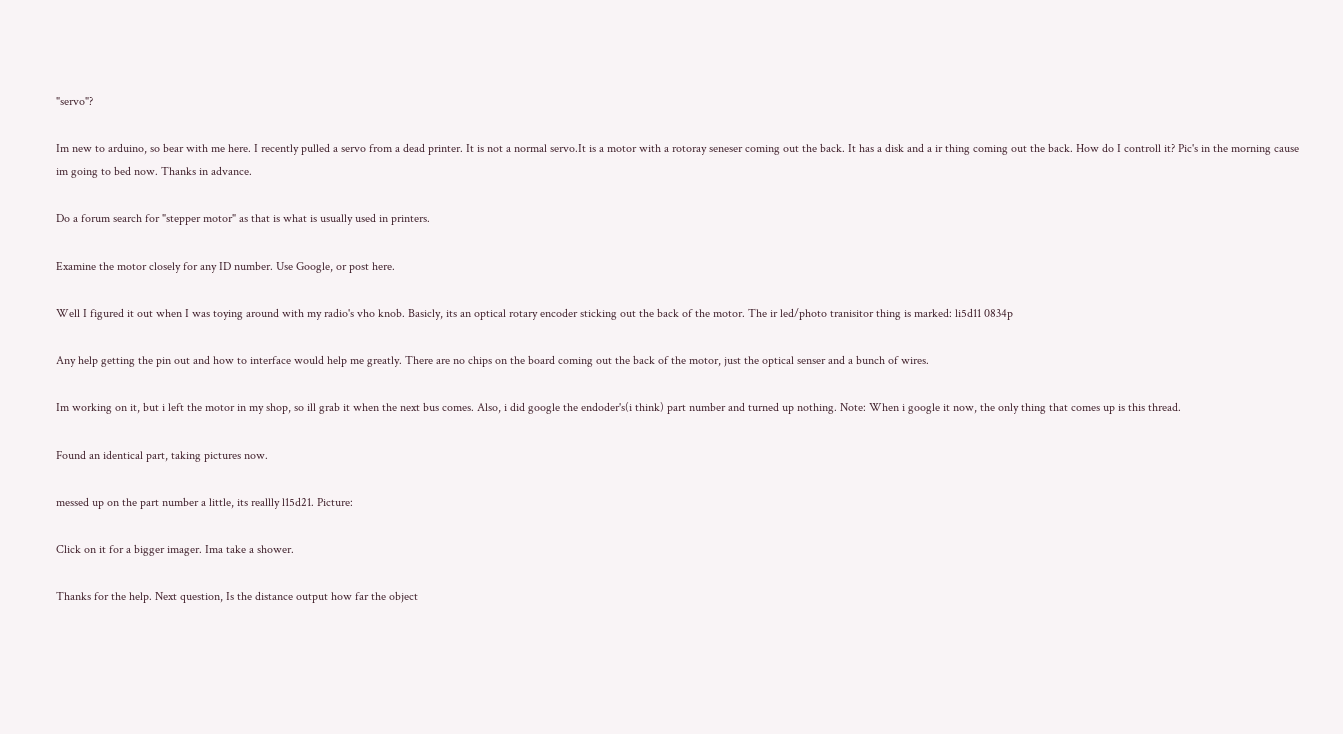"servo"?

Im new to arduino, so bear with me here. I recently pulled a servo from a dead printer. It is not a normal servo.It is a motor with a rotoray seneser coming out the back. It has a disk and a ir thing coming out the back. How do I controll it? Pic's in the morning cause im going to bed now. Thanks in advance.

Do a forum search for "stepper motor" as that is what is usually used in printers.

Examine the motor closely for any ID number. Use Google, or post here.

Well I figured it out when I was toying around with my radio's vho knob. Basicly, its an optical rotary encoder sticking out the back of the motor. The ir led/photo tranisitor thing is marked: li5d11 0834p

Any help getting the pin out and how to interface would help me greatly. There are no chips on the board coming out the back of the motor, just the optical senser and a bunch of wires.

Im working on it, but i left the motor in my shop, so ill grab it when the next bus comes. Also, i did google the endoder's(i think) part number and turned up nothing. Note: When i google it now, the only thing that comes up is this thread.

Found an identical part, taking pictures now.

messed up on the part number a little, its reallly l15d21. Picture:

Click on it for a bigger imager. Ima take a shower.

Thanks for the help. Next question, Is the distance output how far the object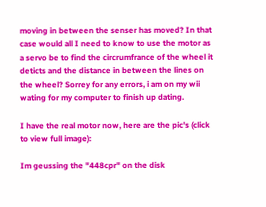moving in between the senser has moved? In that case would all I need to know to use the motor as a servo be to find the circrumfrance of the wheel it deticts and the distance in between the lines on the wheel? Sorrey for any errors, i am on my wii wating for my computer to finish up dating.

I have the real motor now, here are the pic's (click to view full image):

Im geussing the "448cpr" on the disk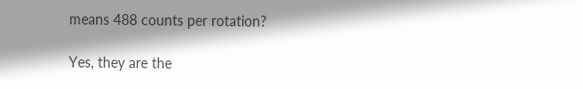means 488 counts per rotation?

Yes, they are the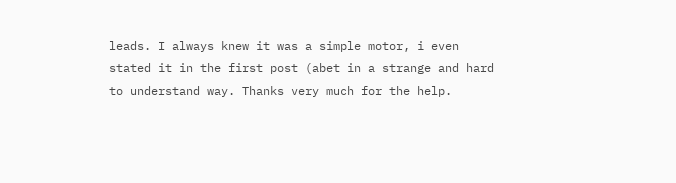leads. I always knew it was a simple motor, i even stated it in the first post (abet in a strange and hard to understand way. Thanks very much for the help.